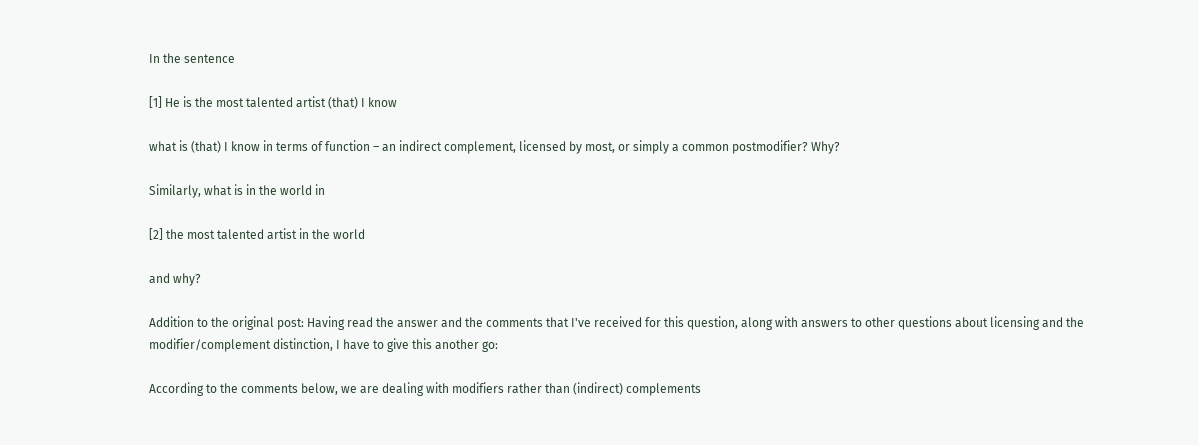In the sentence

[1] He is the most talented artist (that) I know

what is (that) I know in terms of function – an indirect complement, licensed by most, or simply a common postmodifier? Why?

Similarly, what is in the world in

[2] the most talented artist in the world

and why?

Addition to the original post: Having read the answer and the comments that I've received for this question, along with answers to other questions about licensing and the modifier/complement distinction, I have to give this another go:

According to the comments below, we are dealing with modifiers rather than (indirect) complements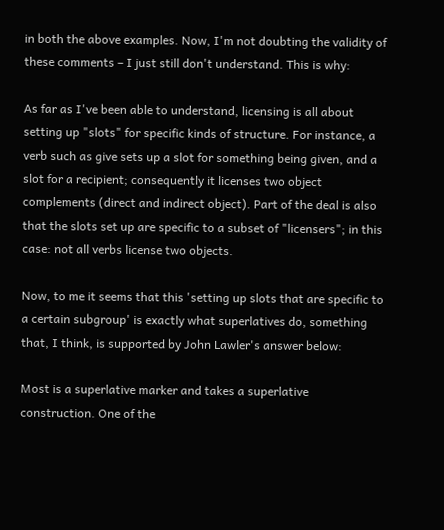in both the above examples. Now, I'm not doubting the validity of these comments – I just still don't understand. This is why:

As far as I've been able to understand, licensing is all about setting up "slots" for specific kinds of structure. For instance, a verb such as give sets up a slot for something being given, and a slot for a recipient; consequently it licenses two object complements (direct and indirect object). Part of the deal is also that the slots set up are specific to a subset of "licensers"; in this case: not all verbs license two objects.

Now, to me it seems that this 'setting up slots that are specific to a certain subgroup' is exactly what superlatives do, something that, I think, is supported by John Lawler's answer below:

Most is a superlative marker and takes a superlative construction. One of the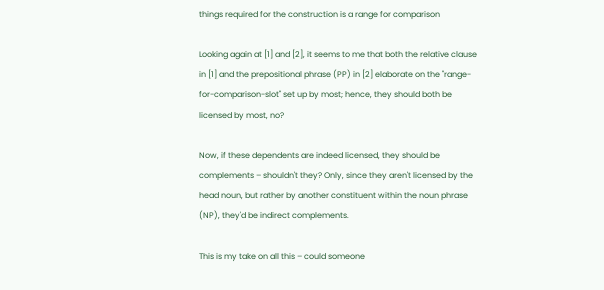things required for the construction is a range for comparison

Looking again at [1] and [2], it seems to me that both the relative clause in [1] and the prepositional phrase (PP) in [2] elaborate on the "range-for-comparison-slot" set up by most; hence, they should both be licensed by most, no?

Now, if these dependents are indeed licensed, they should be complements – shouldn't they? Only, since they aren't licensed by the head noun, but rather by another constituent within the noun phrase (NP), they'd be indirect complements.

This is my take on all this – could someone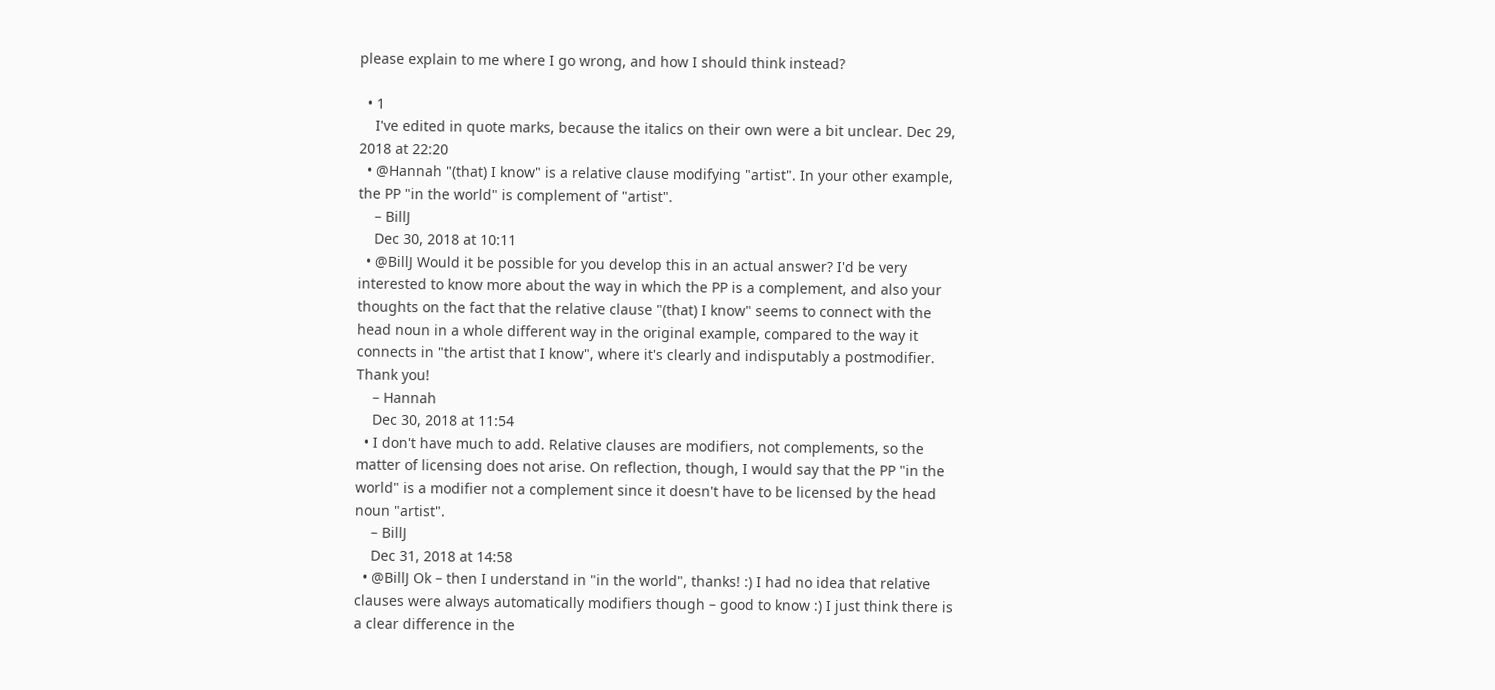please explain to me where I go wrong, and how I should think instead?

  • 1
    I've edited in quote marks, because the italics on their own were a bit unclear. Dec 29, 2018 at 22:20
  • @Hannah "(that) I know" is a relative clause modifying "artist". In your other example, the PP "in the world" is complement of "artist".
    – BillJ
    Dec 30, 2018 at 10:11
  • @BillJ Would it be possible for you develop this in an actual answer? I'd be very interested to know more about the way in which the PP is a complement, and also your thoughts on the fact that the relative clause "(that) I know" seems to connect with the head noun in a whole different way in the original example, compared to the way it connects in "the artist that I know", where it's clearly and indisputably a postmodifier. Thank you!
    – Hannah
    Dec 30, 2018 at 11:54
  • I don't have much to add. Relative clauses are modifiers, not complements, so the matter of licensing does not arise. On reflection, though, I would say that the PP "in the world" is a modifier not a complement since it doesn't have to be licensed by the head noun "artist".
    – BillJ
    Dec 31, 2018 at 14:58
  • @BillJ Ok – then I understand in "in the world", thanks! :) I had no idea that relative clauses were always automatically modifiers though – good to know :) I just think there is a clear difference in the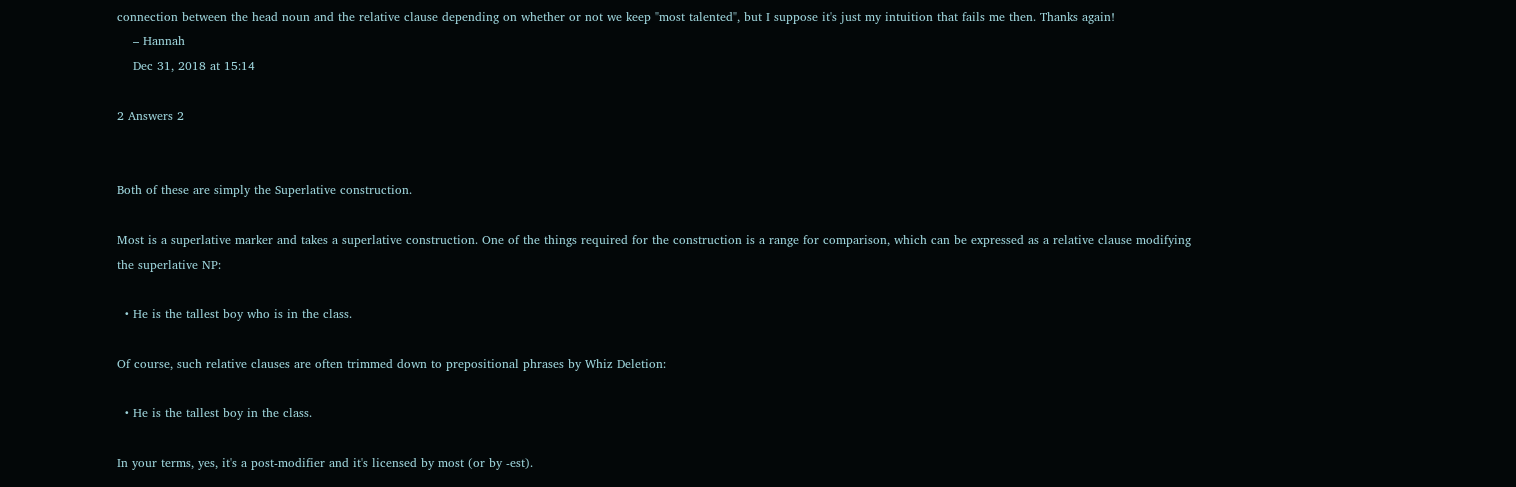connection between the head noun and the relative clause depending on whether or not we keep "most talented", but I suppose it's just my intuition that fails me then. Thanks again!
    – Hannah
    Dec 31, 2018 at 15:14

2 Answers 2


Both of these are simply the Superlative construction.

Most is a superlative marker and takes a superlative construction. One of the things required for the construction is a range for comparison, which can be expressed as a relative clause modifying the superlative NP:

  • He is the tallest boy who is in the class.

Of course, such relative clauses are often trimmed down to prepositional phrases by Whiz Deletion:

  • He is the tallest boy in the class.

In your terms, yes, it's a post-modifier and it's licensed by most (or by -est).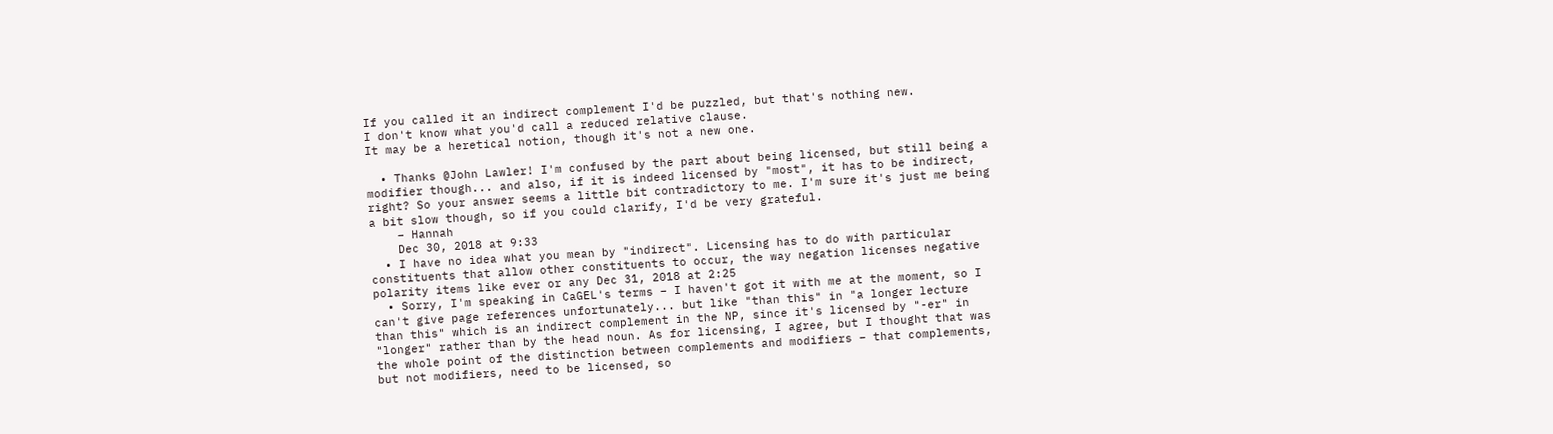If you called it an indirect complement I'd be puzzled, but that's nothing new.
I don't know what you'd call a reduced relative clause.
It may be a heretical notion, though it's not a new one.

  • Thanks @John Lawler! I'm confused by the part about being licensed, but still being a modifier though... and also, if it is indeed licensed by "most", it has to be indirect, right? So your answer seems a little bit contradictory to me. I'm sure it's just me being a bit slow though, so if you could clarify, I'd be very grateful.
    – Hannah
    Dec 30, 2018 at 9:33
  • I have no idea what you mean by "indirect". Licensing has to do with particular constituents that allow other constituents to occur, the way negation licenses negative polarity items like ever or any Dec 31, 2018 at 2:25
  • Sorry, I'm speaking in CaGEL's terms – I haven't got it with me at the moment, so I can't give page references unfortunately... but like "than this" in "a longer lecture than this" which is an indirect complement in the NP, since it's licensed by "-er" in "longer" rather than by the head noun. As for licensing, I agree, but I thought that was the whole point of the distinction between complements and modifiers – that complements, but not modifiers, need to be licensed, so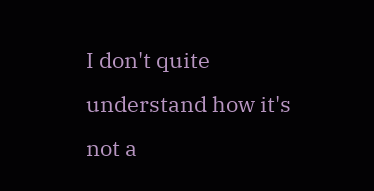I don't quite understand how it's not a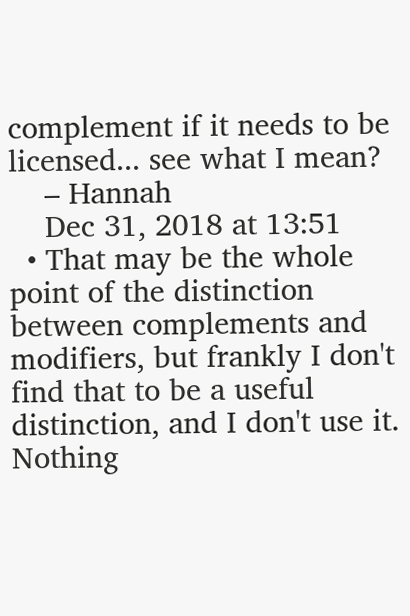complement if it needs to be licensed... see what I mean?
    – Hannah
    Dec 31, 2018 at 13:51
  • That may be the whole point of the distinction between complements and modifiers, but frankly I don't find that to be a useful distinction, and I don't use it. Nothing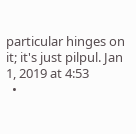particular hinges on it; it's just pilpul. Jan 1, 2019 at 4:53
  •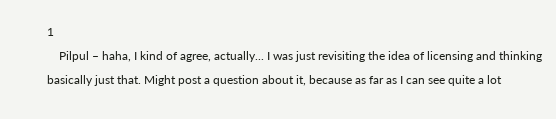1
    Pilpul – haha, I kind of agree, actually... I was just revisiting the idea of licensing and thinking basically just that. Might post a question about it, because as far as I can see quite a lot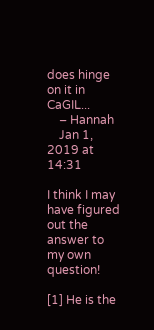does hinge on it in CaGIL...
    – Hannah
    Jan 1, 2019 at 14:31

I think I may have figured out the answer to my own question!

[1] He is the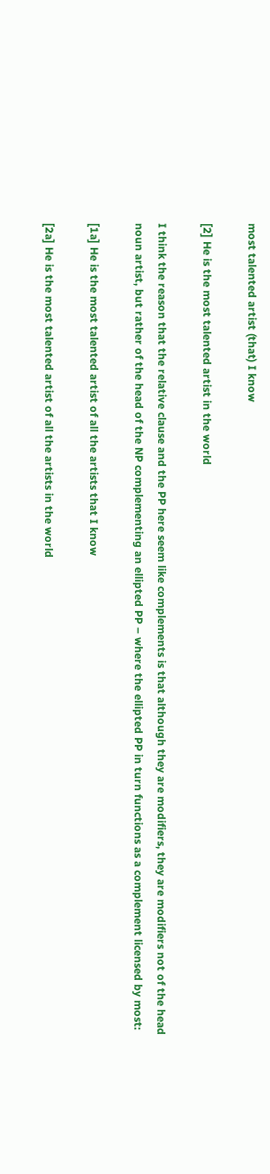most talented artist (that) I know

[2] He is the most talented artist in the world

I think the reason that the relative clause and the PP here seem like complements is that although they are modifiers, they are modifiers not of the head noun artist, but rather of the head of the NP complementing an ellipted PP – where the ellipted PP in turn functions as a complement licensed by most:

[1a] He is the most talented artist of all the artists that I know

[2a] He is the most talented artist of all the artists in the world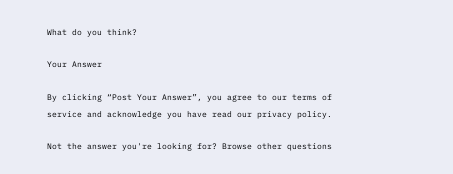What do you think?

Your Answer

By clicking “Post Your Answer”, you agree to our terms of service and acknowledge you have read our privacy policy.

Not the answer you're looking for? Browse other questions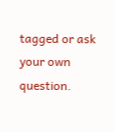tagged or ask your own question.